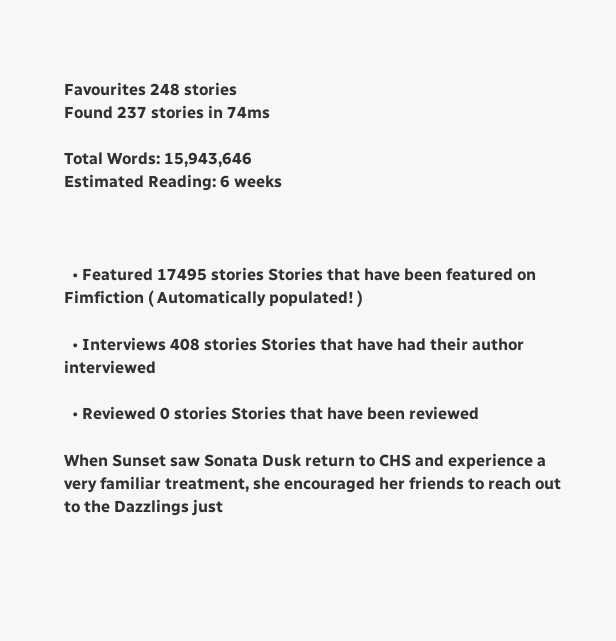Favourites 248 stories
Found 237 stories in 74ms

Total Words: 15,943,646
Estimated Reading: 6 weeks



  • Featured 17495 stories Stories that have been featured on Fimfiction ( Automatically populated! )

  • Interviews 408 stories Stories that have had their author interviewed

  • Reviewed 0 stories Stories that have been reviewed

When Sunset saw Sonata Dusk return to CHS and experience a very familiar treatment, she encouraged her friends to reach out to the Dazzlings just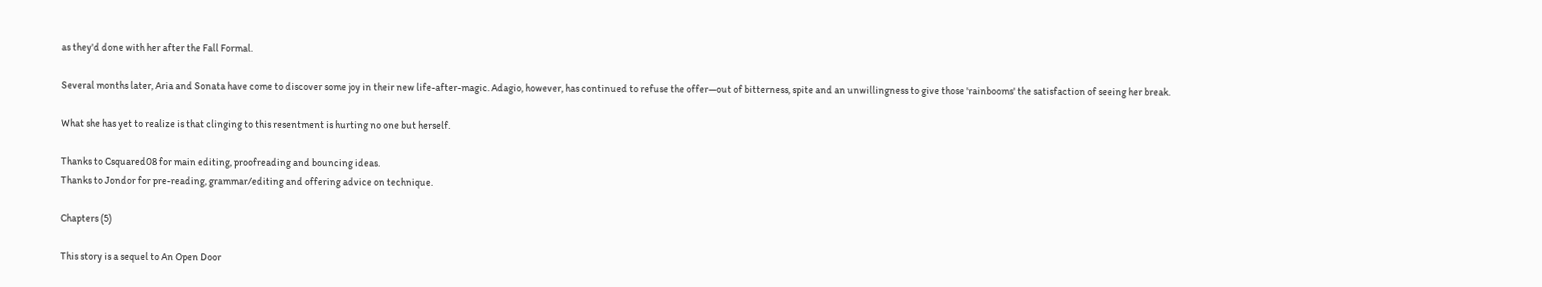as they'd done with her after the Fall Formal.

Several months later, Aria and Sonata have come to discover some joy in their new life-after-magic. Adagio, however, has continued to refuse the offer—out of bitterness, spite and an unwillingness to give those 'rainbooms' the satisfaction of seeing her break.

What she has yet to realize is that clinging to this resentment is hurting no one but herself.

Thanks to Csquared08 for main editing, proofreading and bouncing ideas.
Thanks to Jondor for pre-reading, grammar/editing and offering advice on technique.

Chapters (5)

This story is a sequel to An Open Door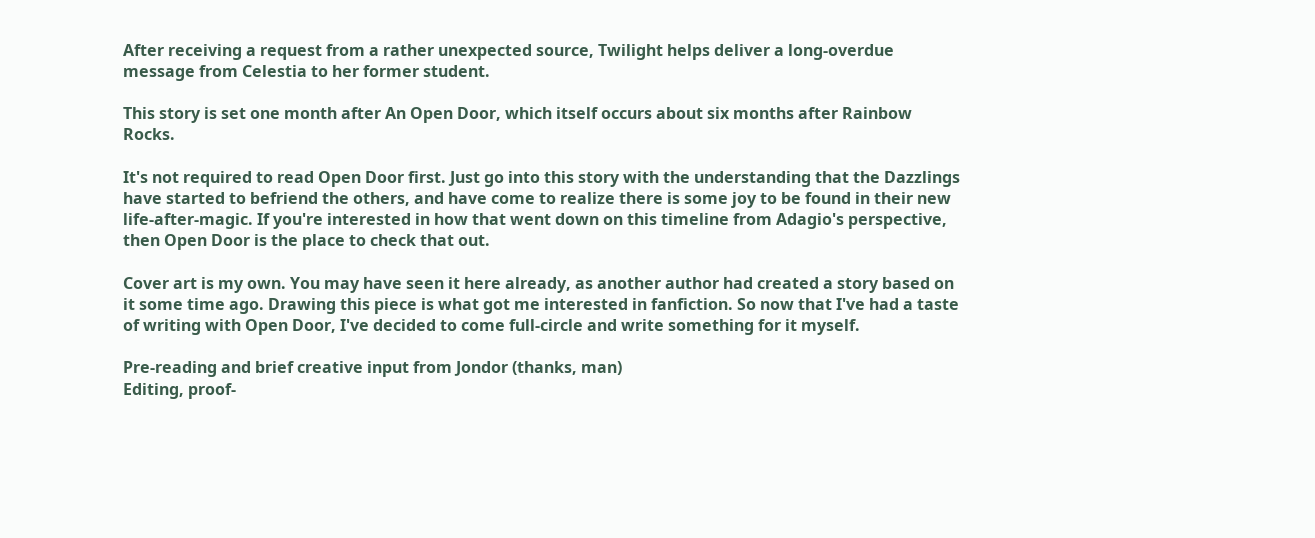After receiving a request from a rather unexpected source, Twilight helps deliver a long-overdue message from Celestia to her former student.

This story is set one month after An Open Door, which itself occurs about six months after Rainbow Rocks.

It's not required to read Open Door first. Just go into this story with the understanding that the Dazzlings have started to befriend the others, and have come to realize there is some joy to be found in their new life-after-magic. If you're interested in how that went down on this timeline from Adagio's perspective, then Open Door is the place to check that out.

Cover art is my own. You may have seen it here already, as another author had created a story based on it some time ago. Drawing this piece is what got me interested in fanfiction. So now that I've had a taste of writing with Open Door, I've decided to come full-circle and write something for it myself.

Pre-reading and brief creative input from Jondor (thanks, man)
Editing, proof-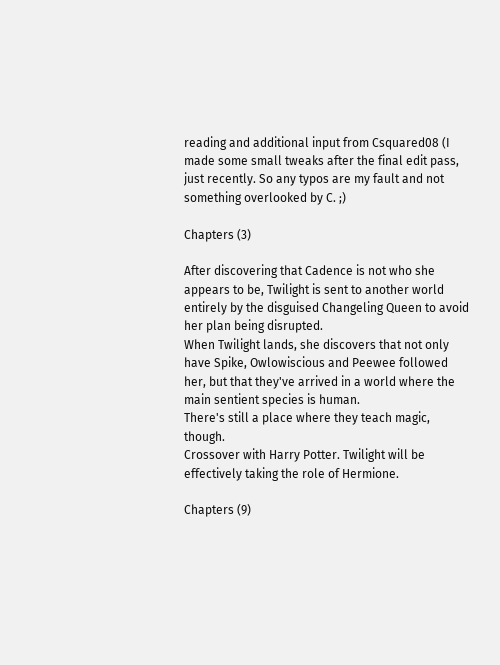reading and additional input from Csquared08 (I made some small tweaks after the final edit pass, just recently. So any typos are my fault and not something overlooked by C. ;)

Chapters (3)

After discovering that Cadence is not who she appears to be, Twilight is sent to another world entirely by the disguised Changeling Queen to avoid her plan being disrupted.
When Twilight lands, she discovers that not only have Spike, Owlowiscious and Peewee followed her, but that they've arrived in a world where the main sentient species is human.
There's still a place where they teach magic, though.
Crossover with Harry Potter. Twilight will be effectively taking the role of Hermione.

Chapters (9)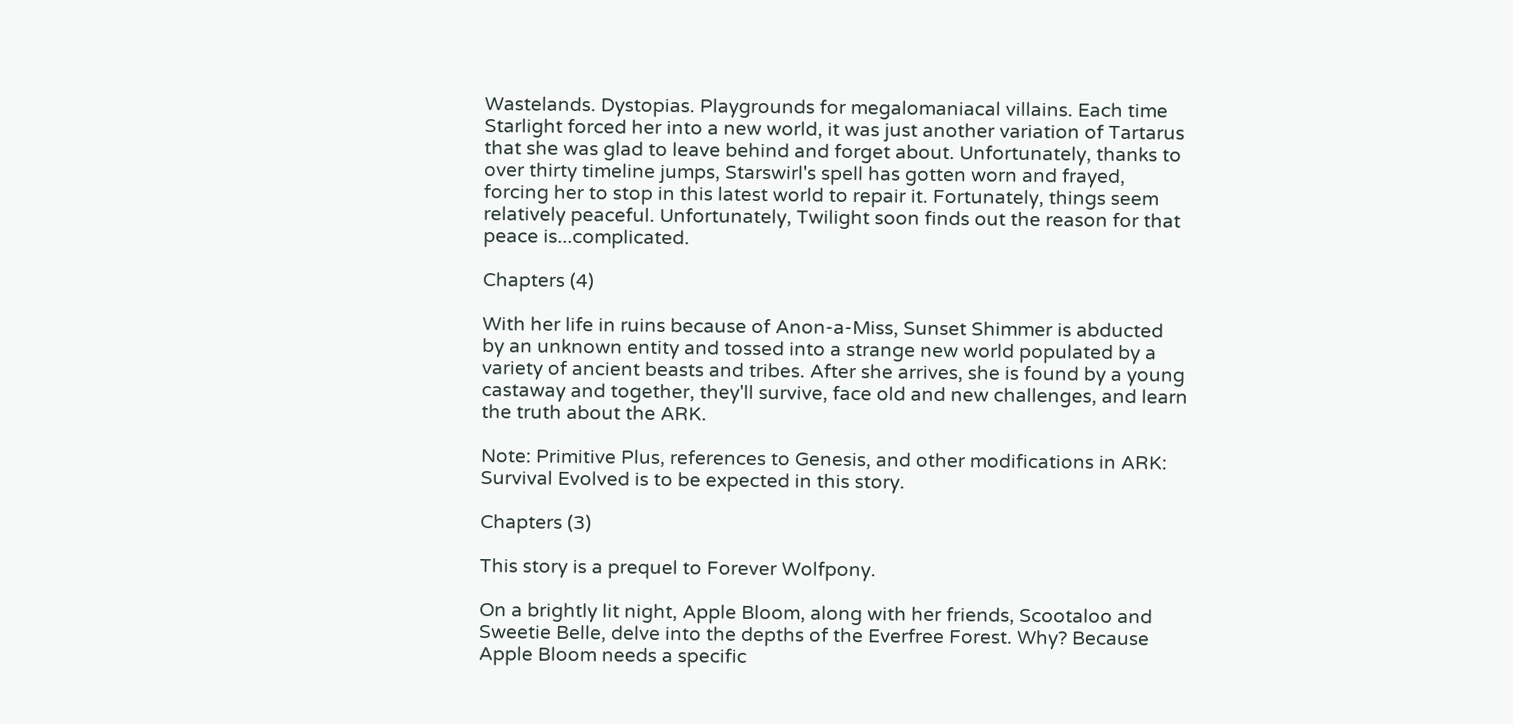Wastelands. Dystopias. Playgrounds for megalomaniacal villains. Each time Starlight forced her into a new world, it was just another variation of Tartarus that she was glad to leave behind and forget about. Unfortunately, thanks to over thirty timeline jumps, Starswirl's spell has gotten worn and frayed, forcing her to stop in this latest world to repair it. Fortunately, things seem relatively peaceful. Unfortunately, Twilight soon finds out the reason for that peace is...complicated.

Chapters (4)

With her life in ruins because of Anon-a-Miss, Sunset Shimmer is abducted by an unknown entity and tossed into a strange new world populated by a variety of ancient beasts and tribes. After she arrives, she is found by a young castaway and together, they'll survive, face old and new challenges, and learn the truth about the ARK.

Note: Primitive Plus, references to Genesis, and other modifications in ARK: Survival Evolved is to be expected in this story.

Chapters (3)

This story is a prequel to Forever Wolfpony.

On a brightly lit night, Apple Bloom, along with her friends, Scootaloo and Sweetie Belle, delve into the depths of the Everfree Forest. Why? Because Apple Bloom needs a specific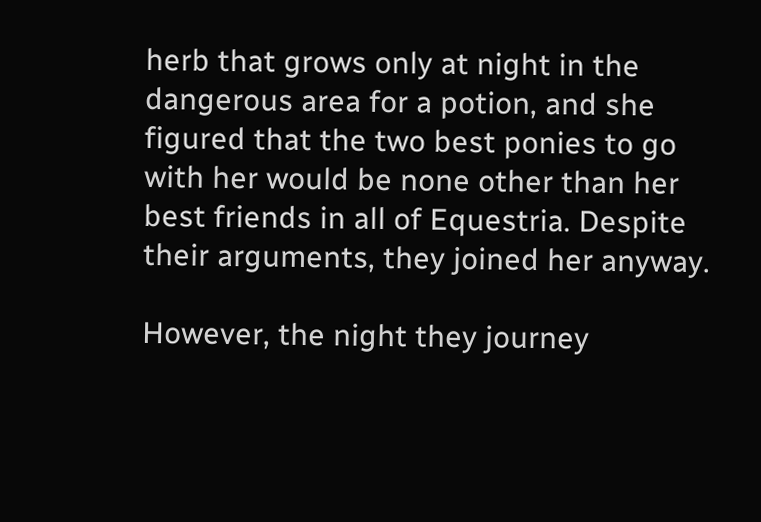herb that grows only at night in the dangerous area for a potion, and she figured that the two best ponies to go with her would be none other than her best friends in all of Equestria. Despite their arguments, they joined her anyway.

However, the night they journey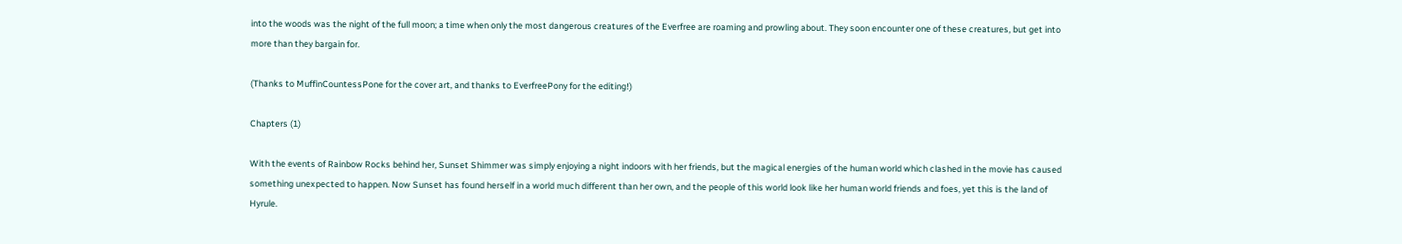into the woods was the night of the full moon; a time when only the most dangerous creatures of the Everfree are roaming and prowling about. They soon encounter one of these creatures, but get into more than they bargain for.

(Thanks to MuffinCountessPone for the cover art, and thanks to EverfreePony for the editing!)

Chapters (1)

With the events of Rainbow Rocks behind her, Sunset Shimmer was simply enjoying a night indoors with her friends, but the magical energies of the human world which clashed in the movie has caused something unexpected to happen. Now Sunset has found herself in a world much different than her own, and the people of this world look like her human world friends and foes, yet this is the land of Hyrule.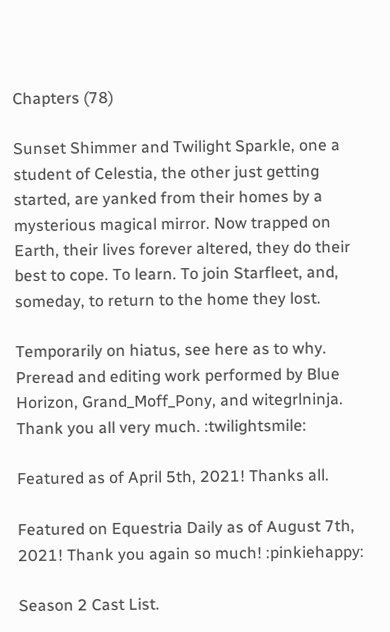Chapters (78)

Sunset Shimmer and Twilight Sparkle, one a student of Celestia, the other just getting started, are yanked from their homes by a mysterious magical mirror. Now trapped on Earth, their lives forever altered, they do their best to cope. To learn. To join Starfleet, and, someday, to return to the home they lost.

Temporarily on hiatus, see here as to why. Preread and editing work performed by Blue Horizon, Grand_Moff_Pony, and witegrlninja. Thank you all very much. :twilightsmile:

Featured as of April 5th, 2021! Thanks all.

Featured on Equestria Daily as of August 7th, 2021! Thank you again so much! :pinkiehappy:

Season 2 Cast List.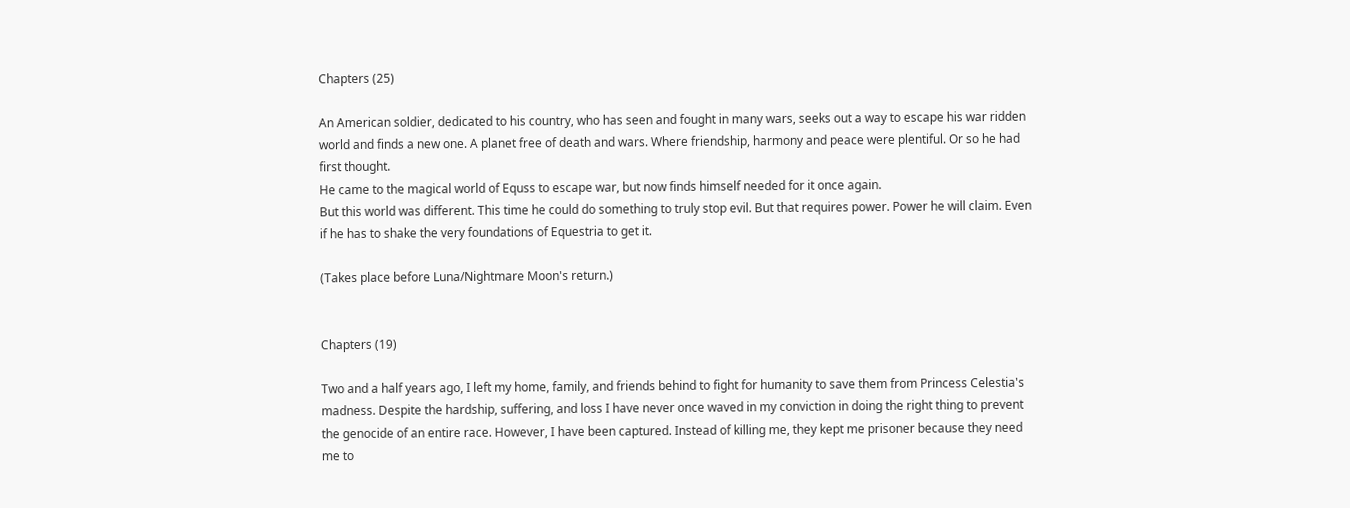Chapters (25)

An American soldier, dedicated to his country, who has seen and fought in many wars, seeks out a way to escape his war ridden world and finds a new one. A planet free of death and wars. Where friendship, harmony and peace were plentiful. Or so he had first thought.
He came to the magical world of Equss to escape war, but now finds himself needed for it once again.
But this world was different. This time he could do something to truly stop evil. But that requires power. Power he will claim. Even if he has to shake the very foundations of Equestria to get it.

(Takes place before Luna/Nightmare Moon's return.)


Chapters (19)

Two and a half years ago, I left my home, family, and friends behind to fight for humanity to save them from Princess Celestia's madness. Despite the hardship, suffering, and loss I have never once waved in my conviction in doing the right thing to prevent the genocide of an entire race. However, I have been captured. Instead of killing me, they kept me prisoner because they need me to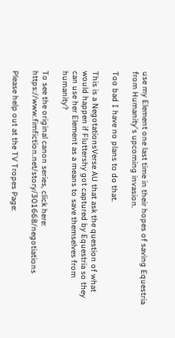use my Element one last time in their hopes of saving Equestria from Humanity's upcoming invasion.

Too bad I have no plans to do that.

This is a NegotationsVerse AU that ask the question of what would happen if Fluttershy got captured by Equestria so they can use her Element as a means to save themselves from humanity?

To see the original canon series, click here: https://www.fimfiction.net/story/301668/negotiations

Please help out at the TV Tropes Page: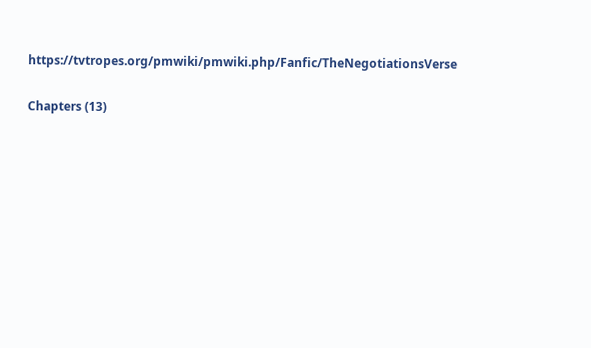https://tvtropes.org/pmwiki/pmwiki.php/Fanfic/TheNegotiationsVerse

Chapters (13)